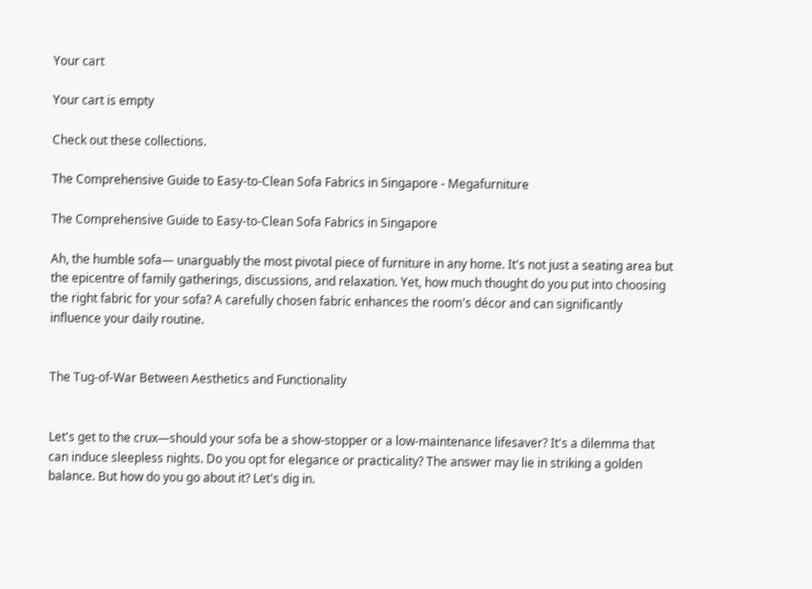Your cart

Your cart is empty

Check out these collections.

The Comprehensive Guide to Easy-to-Clean Sofa Fabrics in Singapore - Megafurniture

The Comprehensive Guide to Easy-to-Clean Sofa Fabrics in Singapore

Ah, the humble sofa— unarguably the most pivotal piece of furniture in any home. It's not just a seating area but the epicentre of family gatherings, discussions, and relaxation. Yet, how much thought do you put into choosing the right fabric for your sofa? A carefully chosen fabric enhances the room's décor and can significantly influence your daily routine.


The Tug-of-War Between Aesthetics and Functionality


Let's get to the crux—should your sofa be a show-stopper or a low-maintenance lifesaver? It's a dilemma that can induce sleepless nights. Do you opt for elegance or practicality? The answer may lie in striking a golden balance. But how do you go about it? Let's dig in.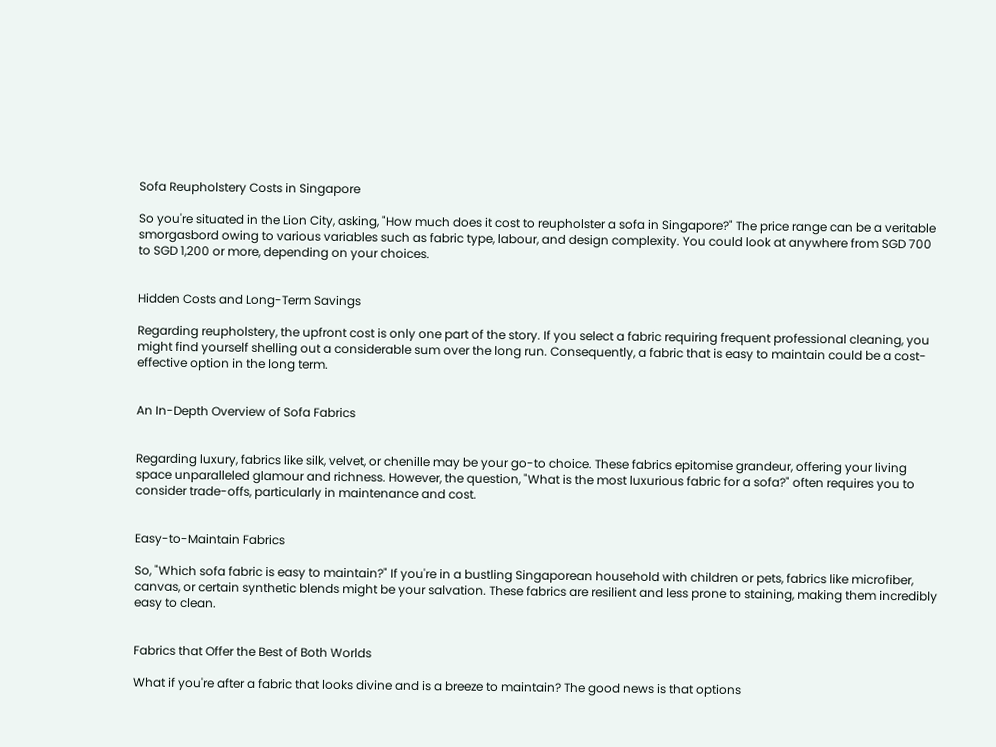Sofa Reupholstery Costs in Singapore

So you're situated in the Lion City, asking, "How much does it cost to reupholster a sofa in Singapore?" The price range can be a veritable smorgasbord owing to various variables such as fabric type, labour, and design complexity. You could look at anywhere from SGD 700 to SGD 1,200 or more, depending on your choices.


Hidden Costs and Long-Term Savings

Regarding reupholstery, the upfront cost is only one part of the story. If you select a fabric requiring frequent professional cleaning, you might find yourself shelling out a considerable sum over the long run. Consequently, a fabric that is easy to maintain could be a cost-effective option in the long term.


An In-Depth Overview of Sofa Fabrics


Regarding luxury, fabrics like silk, velvet, or chenille may be your go-to choice. These fabrics epitomise grandeur, offering your living space unparalleled glamour and richness. However, the question, "What is the most luxurious fabric for a sofa?" often requires you to consider trade-offs, particularly in maintenance and cost.


Easy-to-Maintain Fabrics

So, "Which sofa fabric is easy to maintain?" If you're in a bustling Singaporean household with children or pets, fabrics like microfiber, canvas, or certain synthetic blends might be your salvation. These fabrics are resilient and less prone to staining, making them incredibly easy to clean.


Fabrics that Offer the Best of Both Worlds

What if you're after a fabric that looks divine and is a breeze to maintain? The good news is that options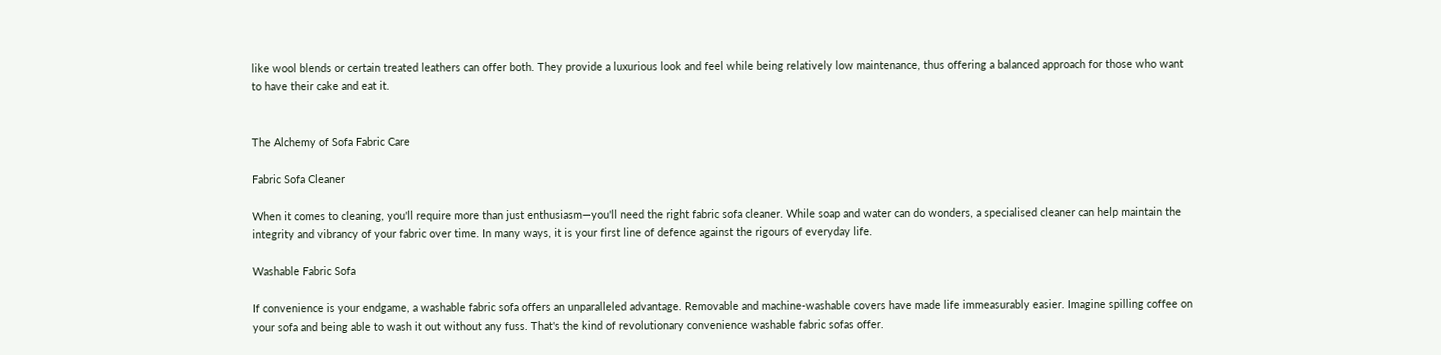like wool blends or certain treated leathers can offer both. They provide a luxurious look and feel while being relatively low maintenance, thus offering a balanced approach for those who want to have their cake and eat it.


The Alchemy of Sofa Fabric Care

Fabric Sofa Cleaner

When it comes to cleaning, you'll require more than just enthusiasm—you'll need the right fabric sofa cleaner. While soap and water can do wonders, a specialised cleaner can help maintain the integrity and vibrancy of your fabric over time. In many ways, it is your first line of defence against the rigours of everyday life.

Washable Fabric Sofa

If convenience is your endgame, a washable fabric sofa offers an unparalleled advantage. Removable and machine-washable covers have made life immeasurably easier. Imagine spilling coffee on your sofa and being able to wash it out without any fuss. That's the kind of revolutionary convenience washable fabric sofas offer.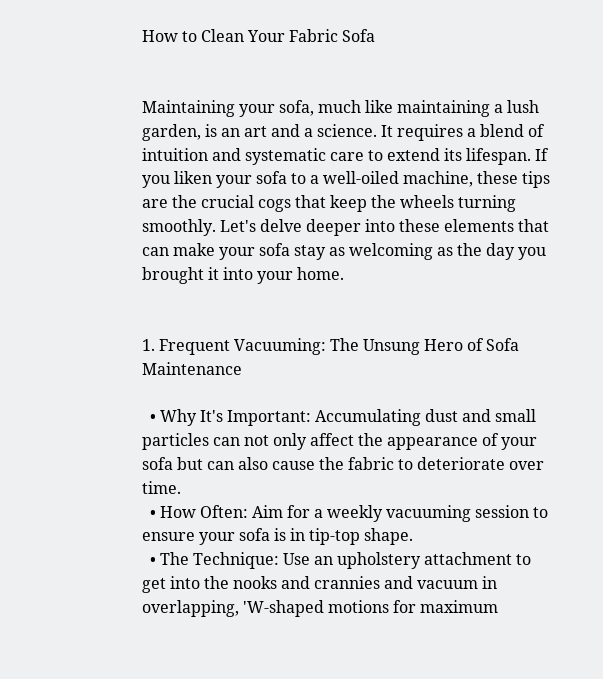How to Clean Your Fabric Sofa


Maintaining your sofa, much like maintaining a lush garden, is an art and a science. It requires a blend of intuition and systematic care to extend its lifespan. If you liken your sofa to a well-oiled machine, these tips are the crucial cogs that keep the wheels turning smoothly. Let's delve deeper into these elements that can make your sofa stay as welcoming as the day you brought it into your home.


1. Frequent Vacuuming: The Unsung Hero of Sofa Maintenance

  • Why It's Important: Accumulating dust and small particles can not only affect the appearance of your sofa but can also cause the fabric to deteriorate over time.
  • How Often: Aim for a weekly vacuuming session to ensure your sofa is in tip-top shape.
  • The Technique: Use an upholstery attachment to get into the nooks and crannies and vacuum in overlapping, 'W-shaped motions for maximum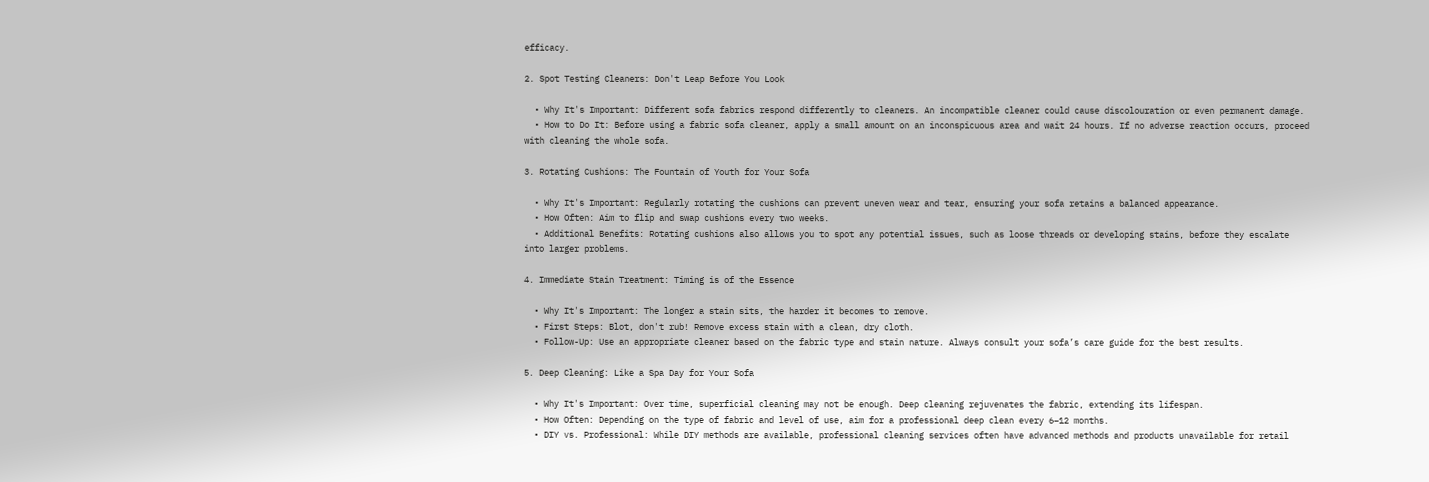efficacy.

2. Spot Testing Cleaners: Don't Leap Before You Look

  • Why It's Important: Different sofa fabrics respond differently to cleaners. An incompatible cleaner could cause discolouration or even permanent damage.
  • How to Do It: Before using a fabric sofa cleaner, apply a small amount on an inconspicuous area and wait 24 hours. If no adverse reaction occurs, proceed with cleaning the whole sofa.

3. Rotating Cushions: The Fountain of Youth for Your Sofa

  • Why It's Important: Regularly rotating the cushions can prevent uneven wear and tear, ensuring your sofa retains a balanced appearance.
  • How Often: Aim to flip and swap cushions every two weeks.
  • Additional Benefits: Rotating cushions also allows you to spot any potential issues, such as loose threads or developing stains, before they escalate into larger problems.

4. Immediate Stain Treatment: Timing is of the Essence

  • Why It's Important: The longer a stain sits, the harder it becomes to remove.
  • First Steps: Blot, don't rub! Remove excess stain with a clean, dry cloth.
  • Follow-Up: Use an appropriate cleaner based on the fabric type and stain nature. Always consult your sofa’s care guide for the best results.

5. Deep Cleaning: Like a Spa Day for Your Sofa

  • Why It's Important: Over time, superficial cleaning may not be enough. Deep cleaning rejuvenates the fabric, extending its lifespan.
  • How Often: Depending on the type of fabric and level of use, aim for a professional deep clean every 6–12 months.
  • DIY vs. Professional: While DIY methods are available, professional cleaning services often have advanced methods and products unavailable for retail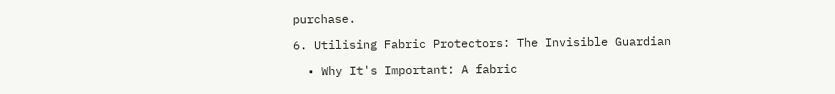purchase.

6. Utilising Fabric Protectors: The Invisible Guardian

  • Why It's Important: A fabric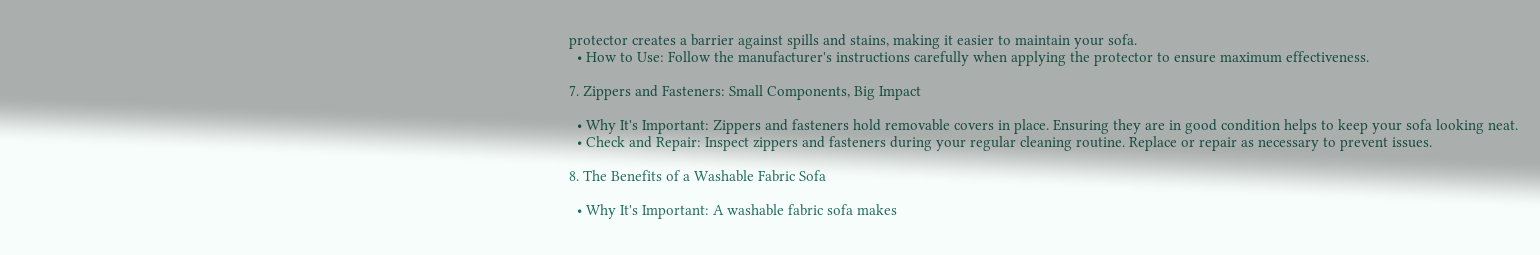protector creates a barrier against spills and stains, making it easier to maintain your sofa.
  • How to Use: Follow the manufacturer's instructions carefully when applying the protector to ensure maximum effectiveness.

7. Zippers and Fasteners: Small Components, Big Impact

  • Why It's Important: Zippers and fasteners hold removable covers in place. Ensuring they are in good condition helps to keep your sofa looking neat.
  • Check and Repair: Inspect zippers and fasteners during your regular cleaning routine. Replace or repair as necessary to prevent issues.

8. The Benefits of a Washable Fabric Sofa

  • Why It's Important: A washable fabric sofa makes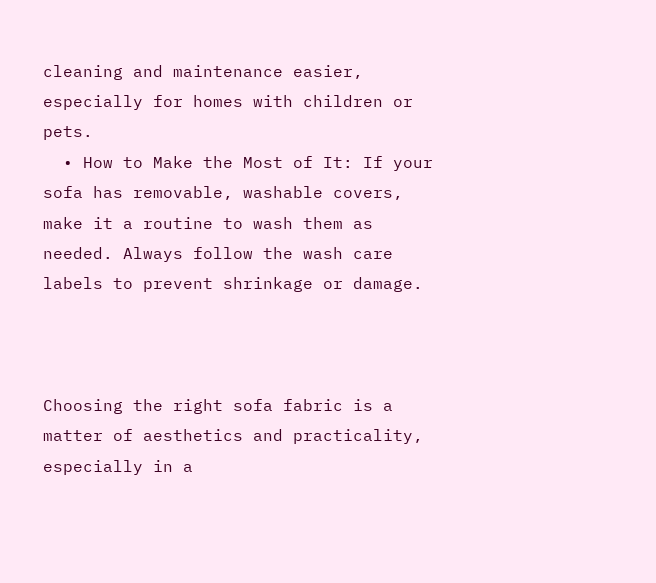cleaning and maintenance easier, especially for homes with children or pets.
  • How to Make the Most of It: If your sofa has removable, washable covers, make it a routine to wash them as needed. Always follow the wash care labels to prevent shrinkage or damage.



Choosing the right sofa fabric is a matter of aesthetics and practicality, especially in a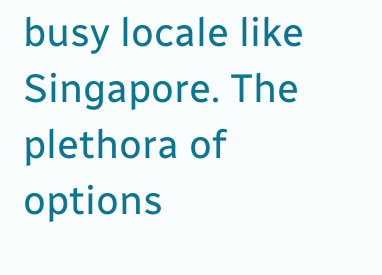busy locale like Singapore. The plethora of options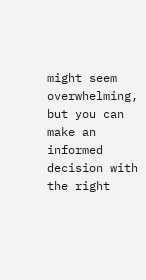might seem overwhelming, but you can make an informed decision with the right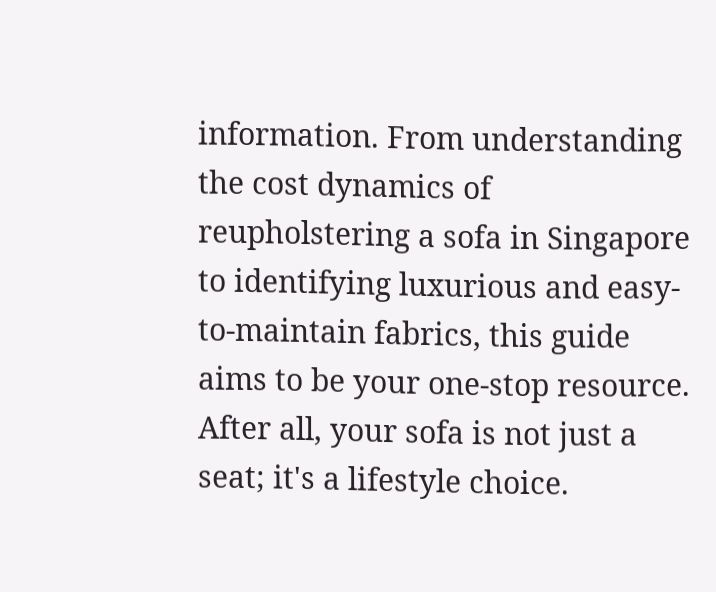information. From understanding the cost dynamics of reupholstering a sofa in Singapore to identifying luxurious and easy-to-maintain fabrics, this guide aims to be your one-stop resource. After all, your sofa is not just a seat; it's a lifestyle choice.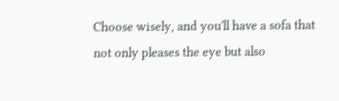Choose wisely, and you'll have a sofa that not only pleases the eye but also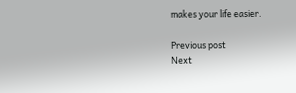makes your life easier.

Previous post
Next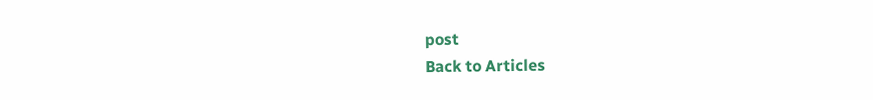post
Back to Articles